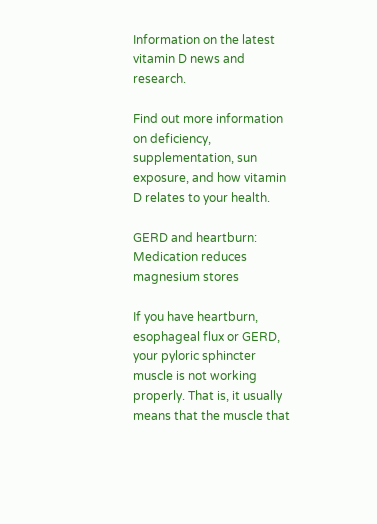Information on the latest vitamin D news and research.

Find out more information on deficiency, supplementation, sun exposure, and how vitamin D relates to your health.

GERD and heartburn: Medication reduces magnesium stores

If you have heartburn, esophageal flux or GERD, your pyloric sphincter muscle is not working properly. That is, it usually means that the muscle that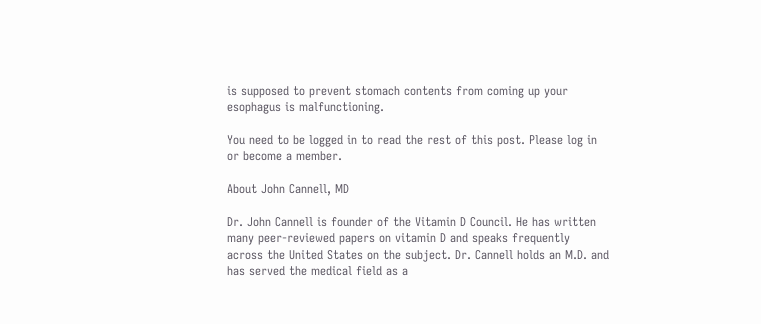is supposed to prevent stomach contents from coming up your esophagus is malfunctioning.

You need to be logged in to read the rest of this post. Please log in or become a member.

About John Cannell, MD

Dr. John Cannell is founder of the Vitamin D Council. He has written many peer-reviewed papers on vitamin D and speaks frequently across the United States on the subject. Dr. Cannell holds an M.D. and has served the medical field as a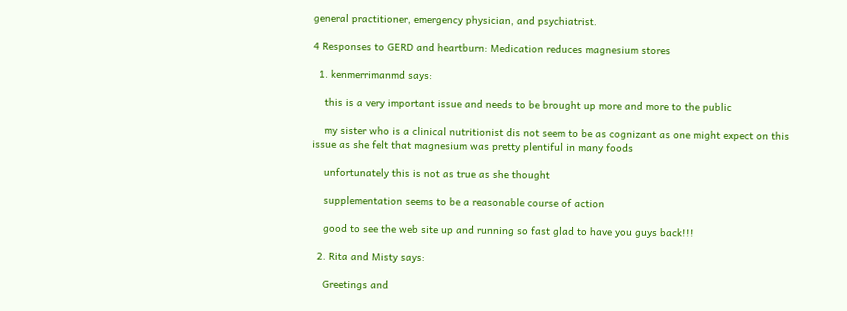general practitioner, emergency physician, and psychiatrist.

4 Responses to GERD and heartburn: Medication reduces magnesium stores

  1. kenmerrimanmd says:

    this is a very important issue and needs to be brought up more and more to the public

    my sister who is a clinical nutritionist dis not seem to be as cognizant as one might expect on this issue as she felt that magnesium was pretty plentiful in many foods

    unfortunately this is not as true as she thought

    supplementation seems to be a reasonable course of action

    good to see the web site up and running so fast glad to have you guys back!!!

  2. Rita and Misty says:

    Greetings and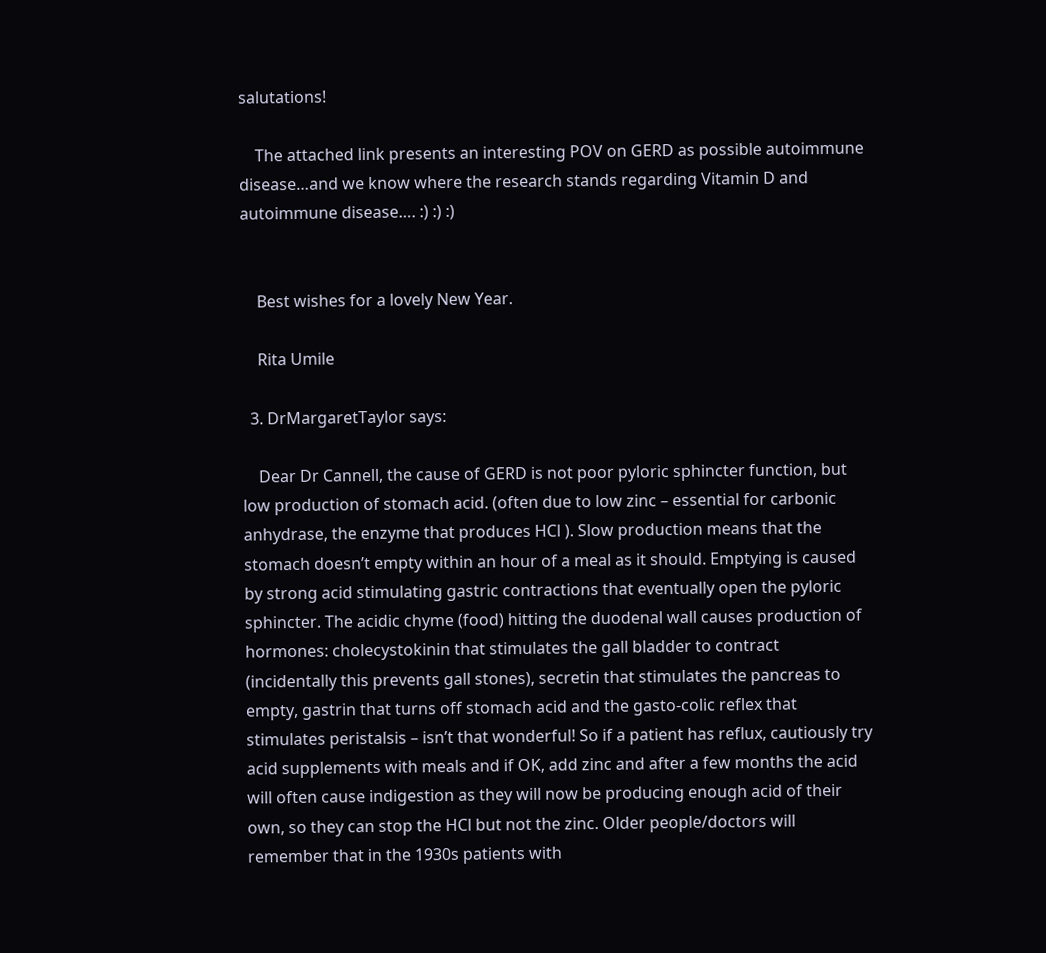salutations!

    The attached link presents an interesting POV on GERD as possible autoimmune disease…and we know where the research stands regarding Vitamin D and autoimmune disease…. :) :) :)


    Best wishes for a lovely New Year.

    Rita Umile

  3. DrMargaretTaylor says:

    Dear Dr Cannell, the cause of GERD is not poor pyloric sphincter function, but low production of stomach acid. (often due to low zinc – essential for carbonic anhydrase, the enzyme that produces HCl ). Slow production means that the stomach doesn’t empty within an hour of a meal as it should. Emptying is caused by strong acid stimulating gastric contractions that eventually open the pyloric sphincter. The acidic chyme (food) hitting the duodenal wall causes production of hormones: cholecystokinin that stimulates the gall bladder to contract (incidentally this prevents gall stones), secretin that stimulates the pancreas to empty, gastrin that turns off stomach acid and the gasto-colic reflex that stimulates peristalsis – isn’t that wonderful! So if a patient has reflux, cautiously try acid supplements with meals and if OK, add zinc and after a few months the acid will often cause indigestion as they will now be producing enough acid of their own, so they can stop the HCl but not the zinc. Older people/doctors will remember that in the 1930s patients with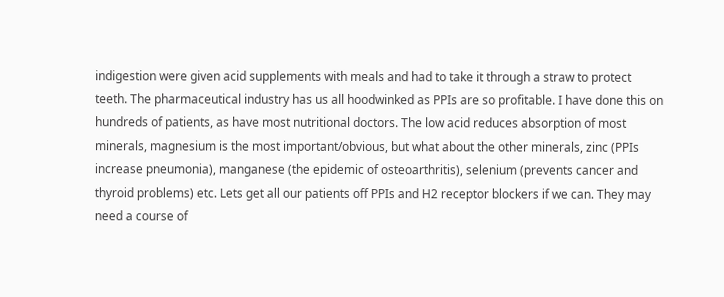indigestion were given acid supplements with meals and had to take it through a straw to protect teeth. The pharmaceutical industry has us all hoodwinked as PPIs are so profitable. I have done this on hundreds of patients, as have most nutritional doctors. The low acid reduces absorption of most minerals, magnesium is the most important/obvious, but what about the other minerals, zinc (PPIs increase pneumonia), manganese (the epidemic of osteoarthritis), selenium (prevents cancer and thyroid problems) etc. Lets get all our patients off PPIs and H2 receptor blockers if we can. They may need a course of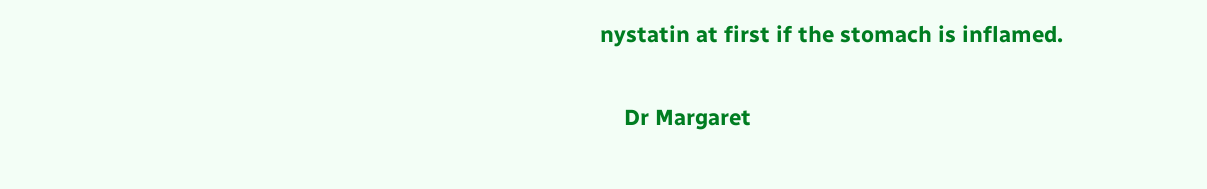nystatin at first if the stomach is inflamed.

    Dr Margaret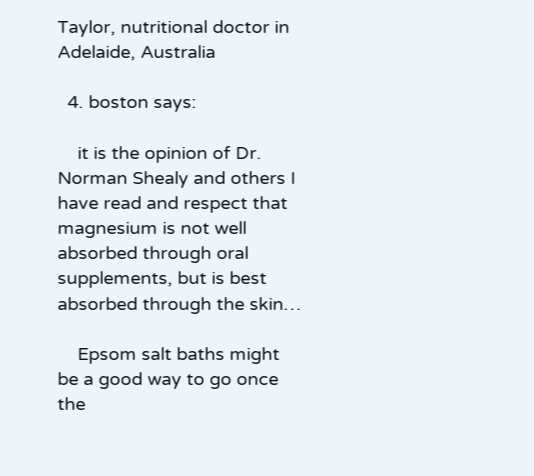Taylor, nutritional doctor in Adelaide, Australia

  4. boston says:

    it is the opinion of Dr. Norman Shealy and others I have read and respect that magnesium is not well absorbed through oral supplements, but is best absorbed through the skin…

    Epsom salt baths might be a good way to go once the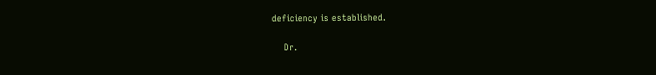deficiency is established.

    Dr.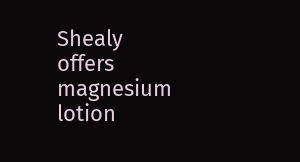Shealy offers magnesium lotion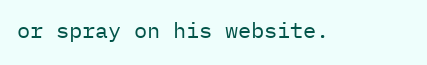or spray on his website.